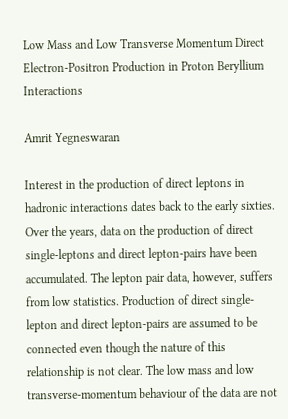Low Mass and Low Transverse Momentum Direct Electron-Positron Production in Proton Beryllium Interactions

Amrit Yegneswaran

Interest in the production of direct leptons in hadronic interactions dates back to the early sixties. Over the years, data on the production of direct single-leptons and direct lepton-pairs have been accumulated. The lepton pair data, however, suffers from low statistics. Production of direct single-lepton and direct lepton-pairs are assumed to be connected even though the nature of this relationship is not clear. The low mass and low transverse-momentum behaviour of the data are not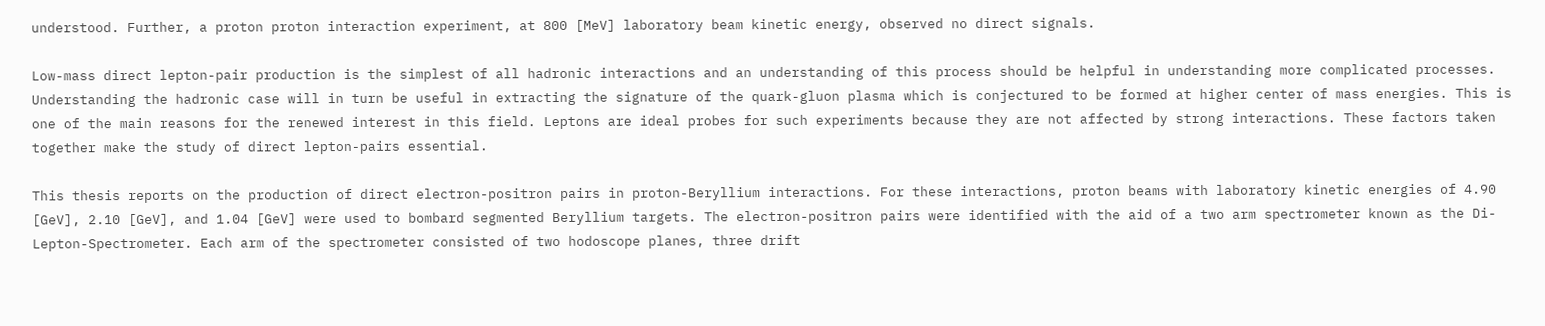understood. Further, a proton proton interaction experiment, at 800 [MeV] laboratory beam kinetic energy, observed no direct signals.

Low-mass direct lepton-pair production is the simplest of all hadronic interactions and an understanding of this process should be helpful in understanding more complicated processes. Understanding the hadronic case will in turn be useful in extracting the signature of the quark-gluon plasma which is conjectured to be formed at higher center of mass energies. This is one of the main reasons for the renewed interest in this field. Leptons are ideal probes for such experiments because they are not affected by strong interactions. These factors taken together make the study of direct lepton-pairs essential.

This thesis reports on the production of direct electron-positron pairs in proton-Beryllium interactions. For these interactions, proton beams with laboratory kinetic energies of 4.90 [GeV], 2.10 [GeV], and 1.04 [GeV] were used to bombard segmented Beryllium targets. The electron-positron pairs were identified with the aid of a two arm spectrometer known as the Di-Lepton-Spectrometer. Each arm of the spectrometer consisted of two hodoscope planes, three drift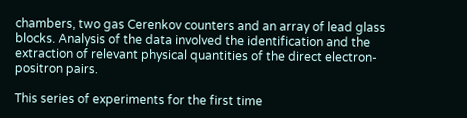chambers, two gas Cerenkov counters and an array of lead glass blocks. Analysis of the data involved the identification and the extraction of relevant physical quantities of the direct electron-positron pairs.

This series of experiments for the first time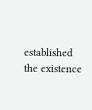established the existence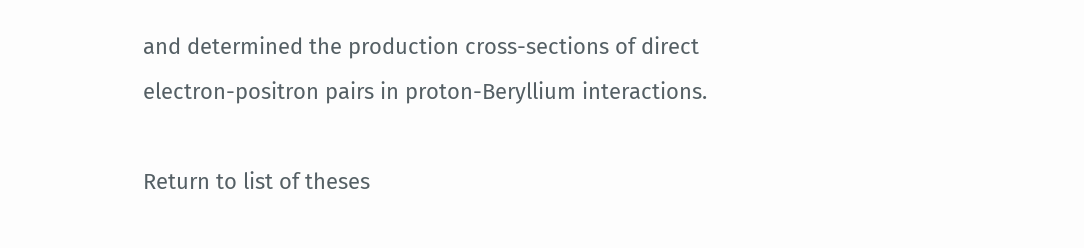and determined the production cross-sections of direct electron-positron pairs in proton-Beryllium interactions.

Return to list of theses